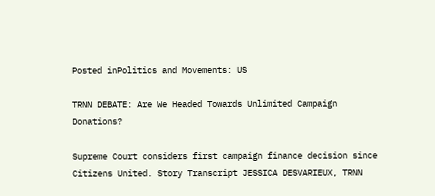Posted inPolitics and Movements: US

TRNN DEBATE: Are We Headed Towards Unlimited Campaign Donations?

Supreme Court considers first campaign finance decision since Citizens United. Story Transcript JESSICA DESVARIEUX, TRNN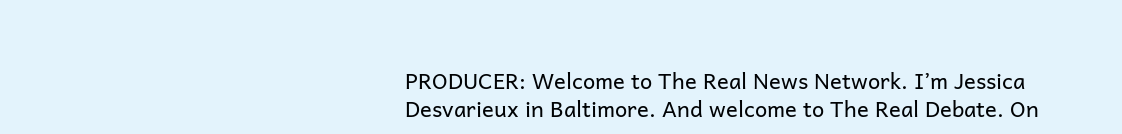PRODUCER: Welcome to The Real News Network. I’m Jessica Desvarieux in Baltimore. And welcome to The Real Debate. On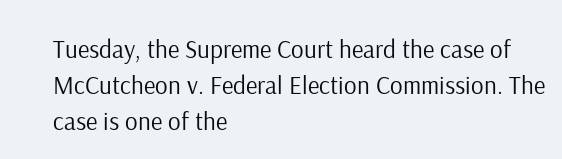Tuesday, the Supreme Court heard the case of McCutcheon v. Federal Election Commission. The case is one of the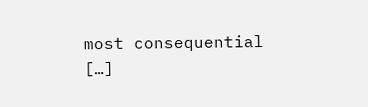most consequential […]